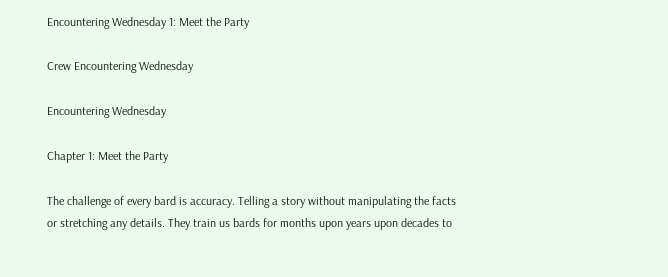Encountering Wednesday 1: Meet the Party

Crew Encountering Wednesday

Encountering Wednesday

Chapter 1: Meet the Party

The challenge of every bard is accuracy. Telling a story without manipulating the facts or stretching any details. They train us bards for months upon years upon decades to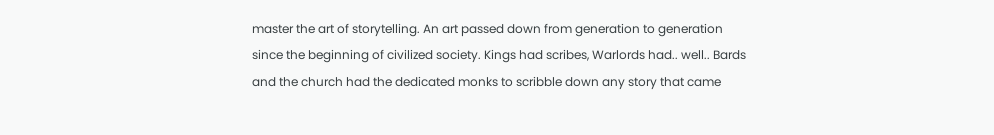master the art of storytelling. An art passed down from generation to generation since the beginning of civilized society. Kings had scribes, Warlords had.. well.. Bards and the church had the dedicated monks to scribble down any story that came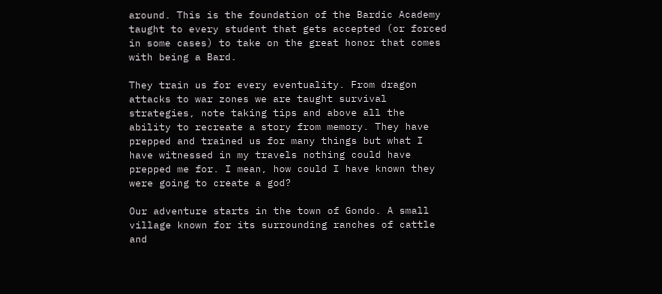around. This is the foundation of the Bardic Academy taught to every student that gets accepted (or forced in some cases) to take on the great honor that comes with being a Bard.

They train us for every eventuality. From dragon attacks to war zones we are taught survival strategies, note taking tips and above all the ability to recreate a story from memory. They have prepped and trained us for many things but what I have witnessed in my travels nothing could have prepped me for. I mean, how could I have known they were going to create a god?

Our adventure starts in the town of Gondo. A small village known for its surrounding ranches of cattle and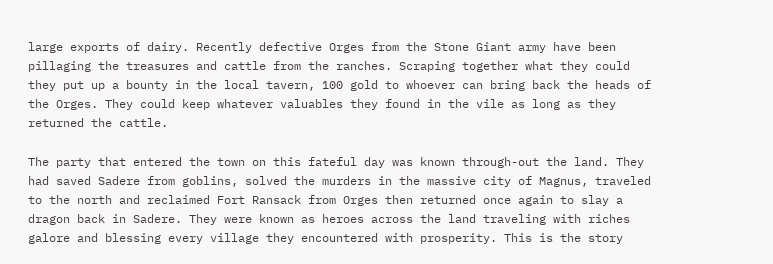large exports of dairy. Recently defective Orges from the Stone Giant army have been pillaging the treasures and cattle from the ranches. Scraping together what they could they put up a bounty in the local tavern, 100 gold to whoever can bring back the heads of the Orges. They could keep whatever valuables they found in the vile as long as they returned the cattle.

The party that entered the town on this fateful day was known through-out the land. They had saved Sadere from goblins, solved the murders in the massive city of Magnus, traveled to the north and reclaimed Fort Ransack from Orges then returned once again to slay a dragon back in Sadere. They were known as heroes across the land traveling with riches galore and blessing every village they encountered with prosperity. This is the story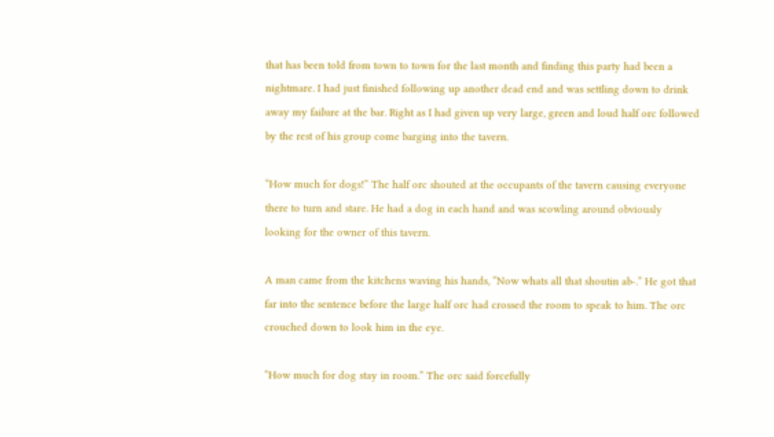that has been told from town to town for the last month and finding this party had been a nightmare. I had just finished following up another dead end and was settling down to drink away my failure at the bar. Right as I had given up very large, green and loud half orc followed by the rest of his group come barging into the tavern.

“How much for dogs!” The half orc shouted at the occupants of the tavern causing everyone there to turn and stare. He had a dog in each hand and was scowling around obviously looking for the owner of this tavern.

A man came from the kitchens waving his hands, “Now whats all that shoutin ab-.” He got that far into the sentence before the large half orc had crossed the room to speak to him. The orc crouched down to look him in the eye.

“How much for dog stay in room.” The orc said forcefully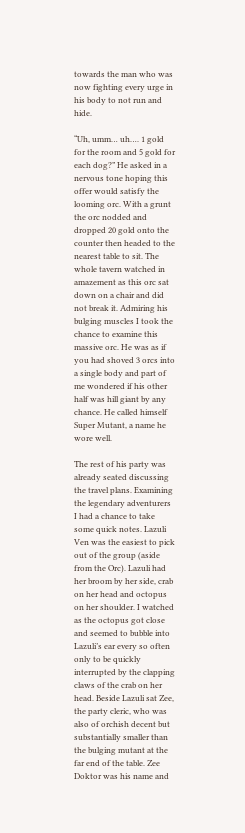towards the man who was now fighting every urge in his body to not run and hide.

“Uh, umm… uh…. 1 gold for the room and 5 gold for each dog?” He asked in a nervous tone hoping this offer would satisfy the looming orc. With a grunt the orc nodded and dropped 20 gold onto the counter then headed to the nearest table to sit. The whole tavern watched in amazement as this orc sat down on a chair and did not break it. Admiring his bulging muscles I took the chance to examine this massive orc. He was as if you had shoved 3 orcs into a single body and part of me wondered if his other half was hill giant by any chance. He called himself Super Mutant, a name he wore well.

The rest of his party was already seated discussing the travel plans. Examining the legendary adventurers I had a chance to take some quick notes. Lazuli Ven was the easiest to pick out of the group (aside from the Orc). Lazuli had her broom by her side, crab on her head and octopus on her shoulder. I watched as the octopus got close and seemed to bubble into Lazuli’s ear every so often only to be quickly interrupted by the clapping claws of the crab on her head. Beside Lazuli sat Zee, the party cleric, who was also of orchish decent but substantially smaller than the bulging mutant at the far end of the table. Zee Doktor was his name and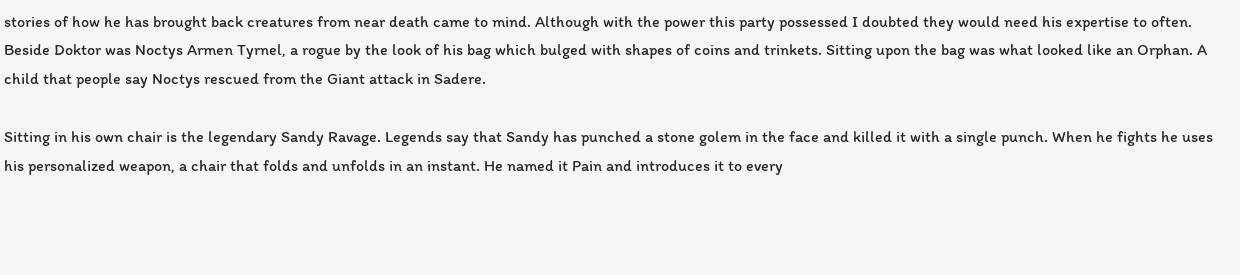stories of how he has brought back creatures from near death came to mind. Although with the power this party possessed I doubted they would need his expertise to often. Beside Doktor was Noctys Armen Tyrnel, a rogue by the look of his bag which bulged with shapes of coins and trinkets. Sitting upon the bag was what looked like an Orphan. A child that people say Noctys rescued from the Giant attack in Sadere.

Sitting in his own chair is the legendary Sandy Ravage. Legends say that Sandy has punched a stone golem in the face and killed it with a single punch. When he fights he uses his personalized weapon, a chair that folds and unfolds in an instant. He named it Pain and introduces it to every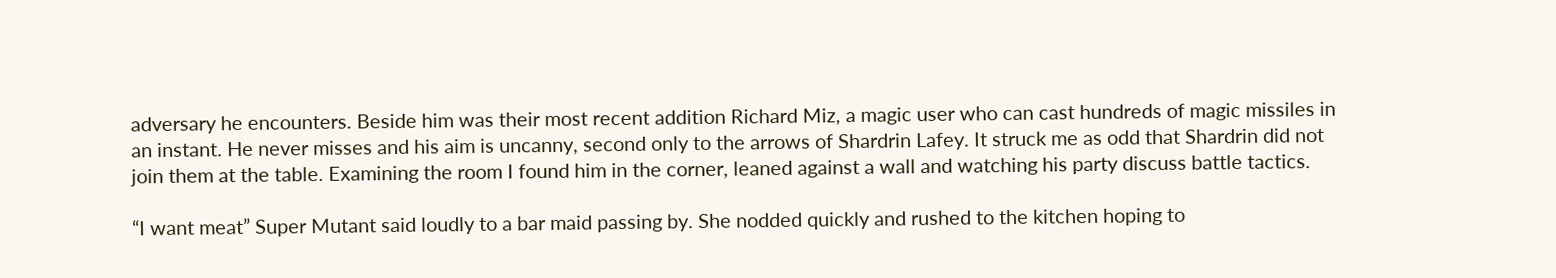adversary he encounters. Beside him was their most recent addition Richard Miz, a magic user who can cast hundreds of magic missiles in an instant. He never misses and his aim is uncanny, second only to the arrows of Shardrin Lafey. It struck me as odd that Shardrin did not join them at the table. Examining the room I found him in the corner, leaned against a wall and watching his party discuss battle tactics.

“I want meat” Super Mutant said loudly to a bar maid passing by. She nodded quickly and rushed to the kitchen hoping to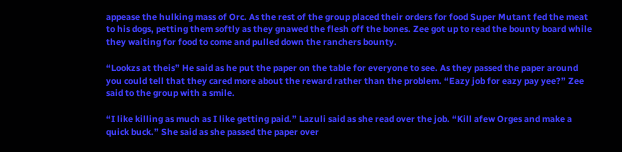appease the hulking mass of Orc. As the rest of the group placed their orders for food Super Mutant fed the meat to his dogs, petting them softly as they gnawed the flesh off the bones. Zee got up to read the bounty board while they waiting for food to come and pulled down the ranchers bounty.

“Lookzs at theis” He said as he put the paper on the table for everyone to see. As they passed the paper around you could tell that they cared more about the reward rather than the problem. “Eazy job for eazy pay yee?” Zee said to the group with a smile.

“I like killing as much as I like getting paid.” Lazuli said as she read over the job. “Kill afew Orges and make a quick buck.” She said as she passed the paper over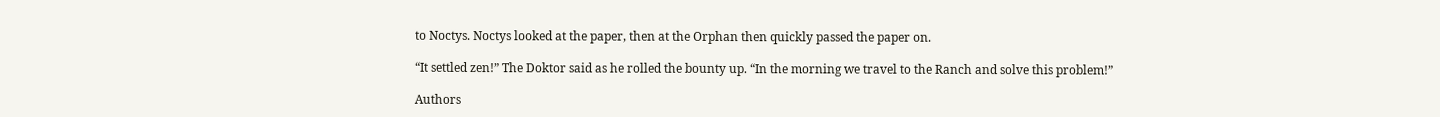to Noctys. Noctys looked at the paper, then at the Orphan then quickly passed the paper on.

“It settled zen!” The Doktor said as he rolled the bounty up. “In the morning we travel to the Ranch and solve this problem!”

Authors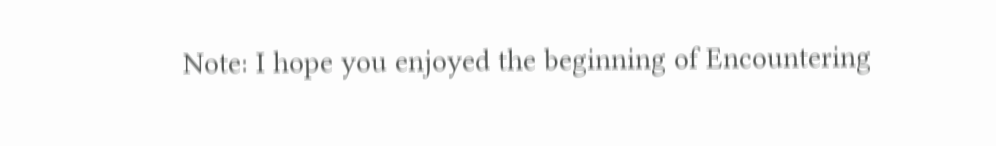Note: I hope you enjoyed the beginning of Encountering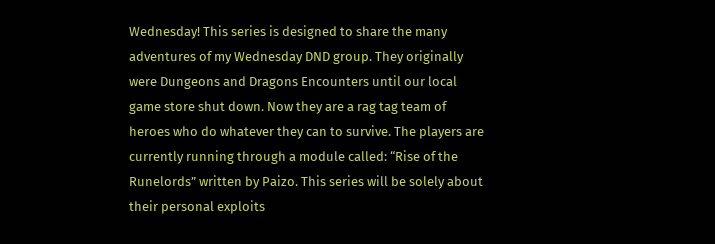Wednesday! This series is designed to share the many adventures of my Wednesday DND group. They originally were Dungeons and Dragons Encounters until our local game store shut down. Now they are a rag tag team of heroes who do whatever they can to survive. The players are currently running through a module called: “Rise of the Runelords” written by Paizo. This series will be solely about their personal exploits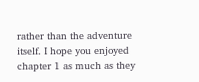rather than the adventure itself. I hope you enjoyed chapter 1 as much as they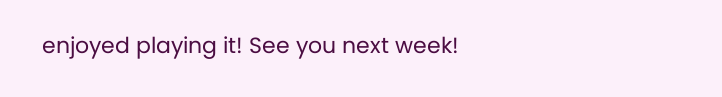enjoyed playing it! See you next week!